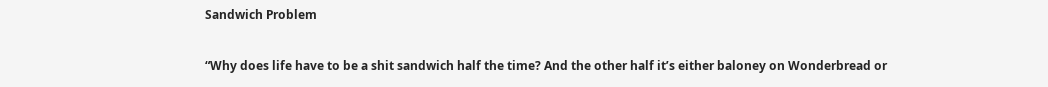Sandwich Problem

“Why does life have to be a shit sandwich half the time? And the other half it’s either baloney on Wonderbread or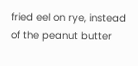fried eel on rye, instead of the peanut butter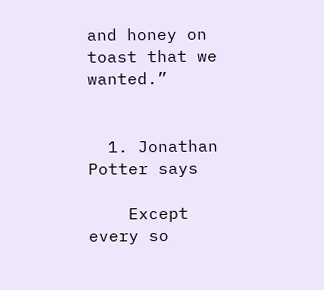and honey on toast that we wanted.”


  1. Jonathan Potter says

    Except every so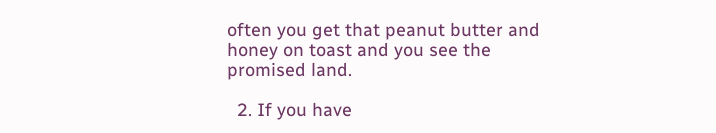often you get that peanut butter and honey on toast and you see the promised land.

  2. If you have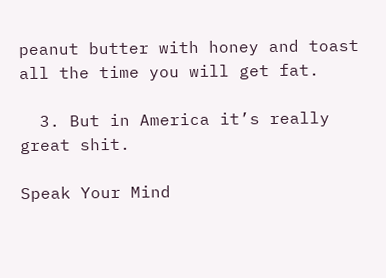peanut butter with honey and toast all the time you will get fat.

  3. But in America it’s really great shit.

Speak Your Mind